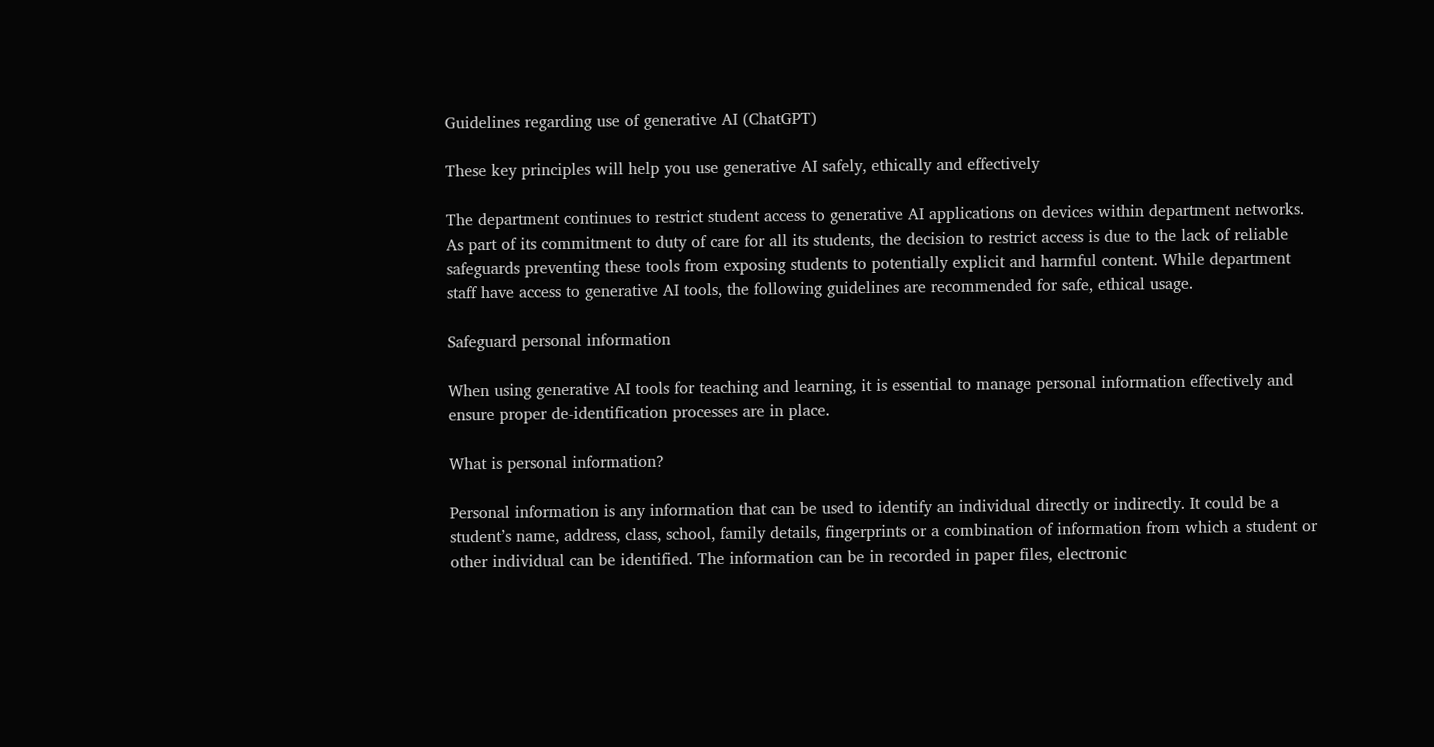Guidelines regarding use of generative AI (ChatGPT)

These key principles will help you use generative AI safely, ethically and effectively

The department continues to restrict student access to generative AI applications on devices within department networks. As part of its commitment to duty of care for all its students, the decision to restrict access is due to the lack of reliable safeguards preventing these tools from exposing students to potentially explicit and harmful content. While department staff have access to generative AI tools, the following guidelines are recommended for safe, ethical usage.

Safeguard personal information

When using generative AI tools for teaching and learning, it is essential to manage personal information effectively and ensure proper de-identification processes are in place.

What is personal information?

Personal information is any information that can be used to identify an individual directly or indirectly. It could be a student’s name, address, class, school, family details, fingerprints or a combination of information from which a student or other individual can be identified. The information can be in recorded in paper files, electronic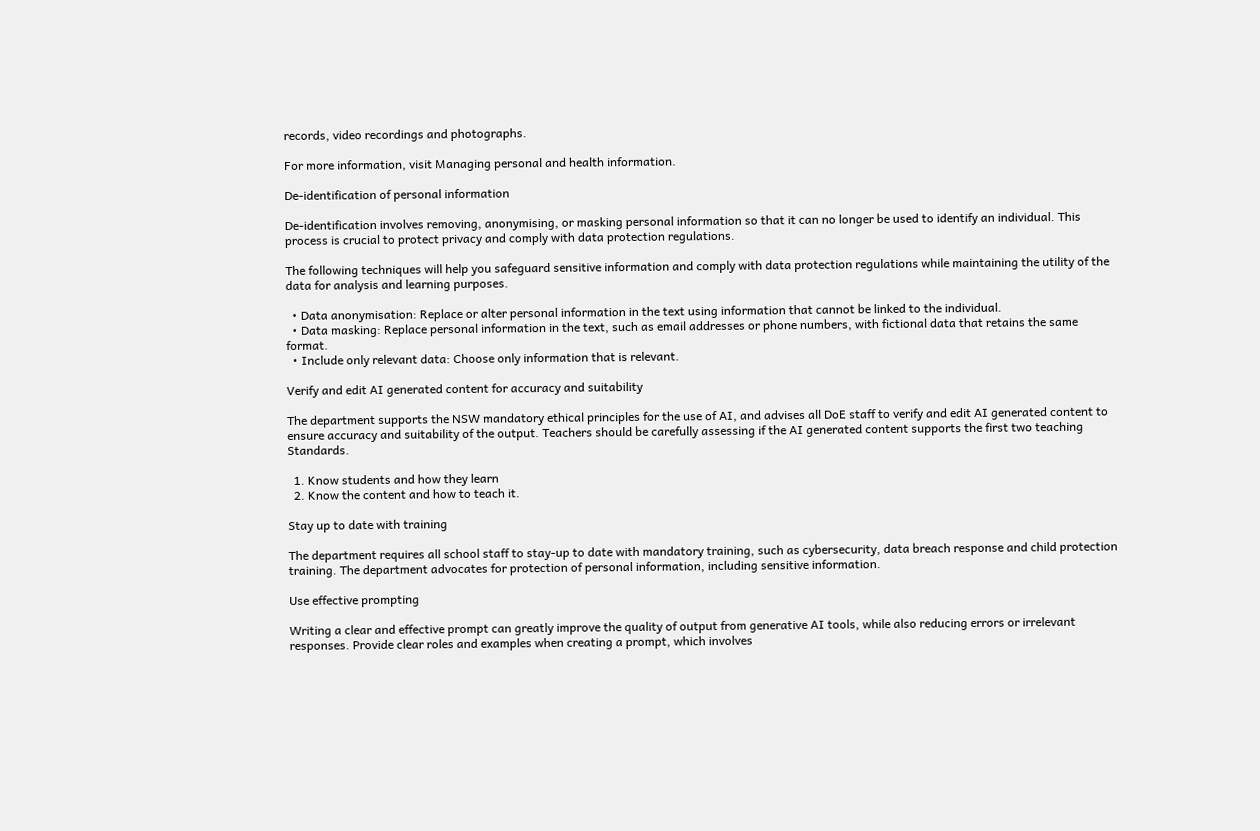records, video recordings and photographs.

For more information, visit Managing personal and health information.

De-identification of personal information

De-identification involves removing, anonymising, or masking personal information so that it can no longer be used to identify an individual. This process is crucial to protect privacy and comply with data protection regulations.

The following techniques will help you safeguard sensitive information and comply with data protection regulations while maintaining the utility of the data for analysis and learning purposes.

  • Data anonymisation: Replace or alter personal information in the text using information that cannot be linked to the individual.
  • Data masking: Replace personal information in the text, such as email addresses or phone numbers, with fictional data that retains the same format.
  • Include only relevant data: Choose only information that is relevant.

Verify and edit AI generated content for accuracy and suitability

The department supports the NSW mandatory ethical principles for the use of AI, and advises all DoE staff to verify and edit AI generated content to ensure accuracy and suitability of the output. Teachers should be carefully assessing if the AI generated content supports the first two teaching Standards.

  1. Know students and how they learn
  2. Know the content and how to teach it.

Stay up to date with training

The department requires all school staff to stay-up to date with mandatory training, such as cybersecurity, data breach response and child protection training. The department advocates for protection of personal information, including sensitive information.

Use effective prompting

Writing a clear and effective prompt can greatly improve the quality of output from generative AI tools, while also reducing errors or irrelevant responses. Provide clear roles and examples when creating a prompt, which involves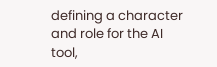defining a character and role for the AI tool,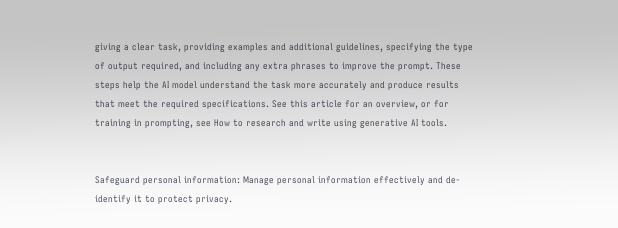giving a clear task, providing examples and additional guidelines, specifying the type of output required, and including any extra phrases to improve the prompt. These steps help the AI model understand the task more accurately and produce results that meet the required specifications. See this article for an overview, or for training in prompting, see How to research and write using generative AI tools.


Safeguard personal information: Manage personal information effectively and de-identify it to protect privacy.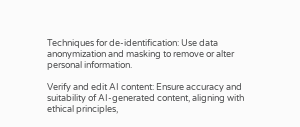Techniques for de-identification: Use data anonymization and masking to remove or alter personal information.

Verify and edit AI content: Ensure accuracy and suitability of AI-generated content, aligning with ethical principles,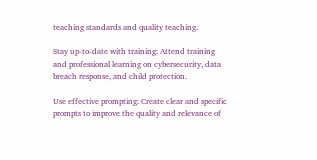teaching standards and quality teaching.

Stay up-to-date with training: Attend training and professional learning on cybersecurity, data breach response, and child protection.

Use effective prompting: Create clear and specific prompts to improve the quality and relevance of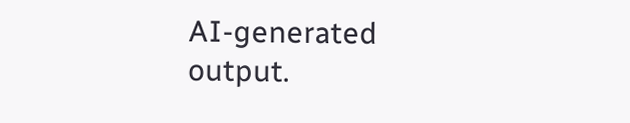AI-generated output.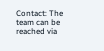Contact: The team can be reached via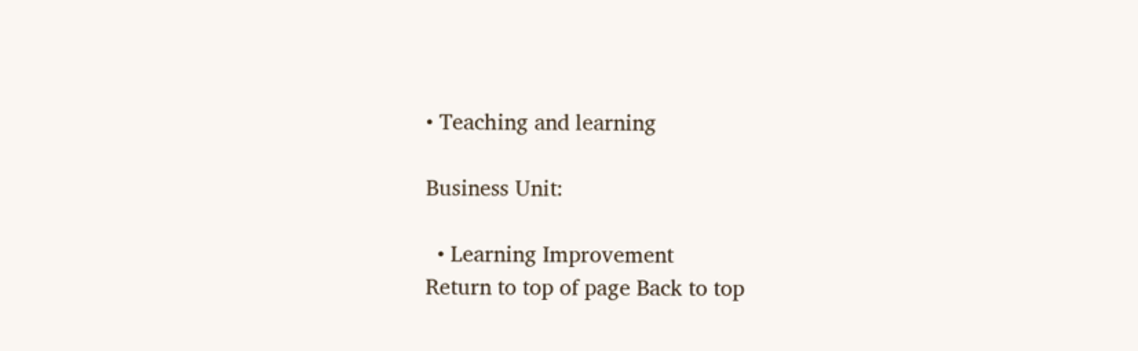• Teaching and learning

Business Unit:

  • Learning Improvement
Return to top of page Back to top